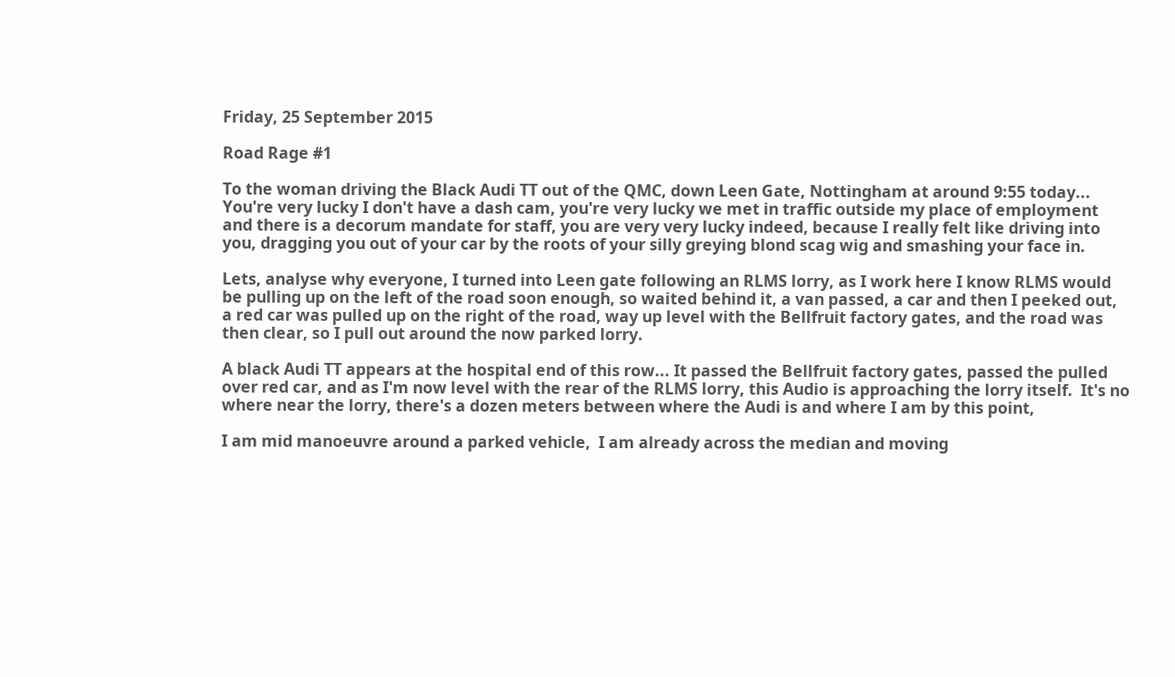Friday, 25 September 2015

Road Rage #1

To the woman driving the Black Audi TT out of the QMC, down Leen Gate, Nottingham at around 9:55 today... You're very lucky I don't have a dash cam, you're very lucky we met in traffic outside my place of employment and there is a decorum mandate for staff, you are very very lucky indeed, because I really felt like driving into you, dragging you out of your car by the roots of your silly greying blond scag wig and smashing your face in.

Lets, analyse why everyone, I turned into Leen gate following an RLMS lorry, as I work here I know RLMS would be pulling up on the left of the road soon enough, so waited behind it, a van passed, a car and then I peeked out, a red car was pulled up on the right of the road, way up level with the Bellfruit factory gates, and the road was then clear, so I pull out around the now parked lorry.

A black Audi TT appears at the hospital end of this row... It passed the Bellfruit factory gates, passed the pulled over red car, and as I'm now level with the rear of the RLMS lorry, this Audio is approaching the lorry itself.  It's no where near the lorry, there's a dozen meters between where the Audi is and where I am by this point,

I am mid manoeuvre around a parked vehicle,  I am already across the median and moving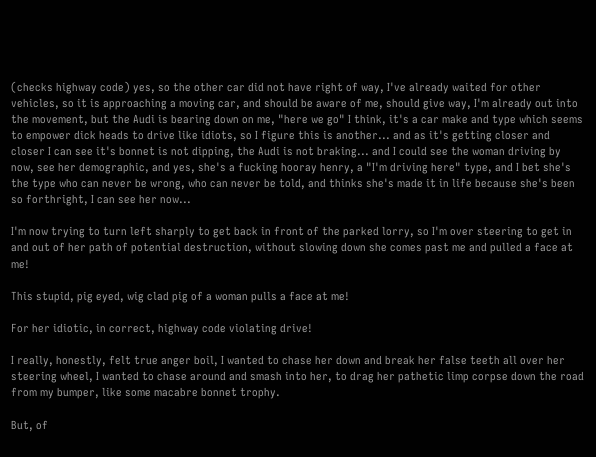(checks highway code) yes, so the other car did not have right of way, I've already waited for other vehicles, so it is approaching a moving car, and should be aware of me, should give way, I'm already out into the movement, but the Audi is bearing down on me, "here we go" I think, it's a car make and type which seems to empower dick heads to drive like idiots, so I figure this is another... and as it's getting closer and closer I can see it's bonnet is not dipping, the Audi is not braking... and I could see the woman driving by now, see her demographic, and yes, she's a fucking hooray henry, a "I'm driving here" type, and I bet she's the type who can never be wrong, who can never be told, and thinks she's made it in life because she's been so forthright, I can see her now...

I'm now trying to turn left sharply to get back in front of the parked lorry, so I'm over steering to get in and out of her path of potential destruction, without slowing down she comes past me and pulled a face at me!

This stupid, pig eyed, wig clad pig of a woman pulls a face at me!

For her idiotic, in correct, highway code violating drive!

I really, honestly, felt true anger boil, I wanted to chase her down and break her false teeth all over her steering wheel, I wanted to chase around and smash into her, to drag her pathetic limp corpse down the road from my bumper, like some macabre bonnet trophy.

But, of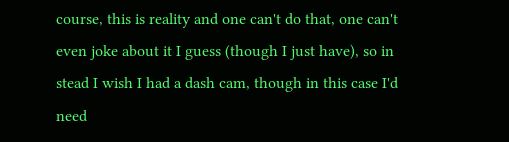course, this is reality and one can't do that, one can't even joke about it I guess (though I just have), so in stead I wish I had a dash cam, though in this case I'd need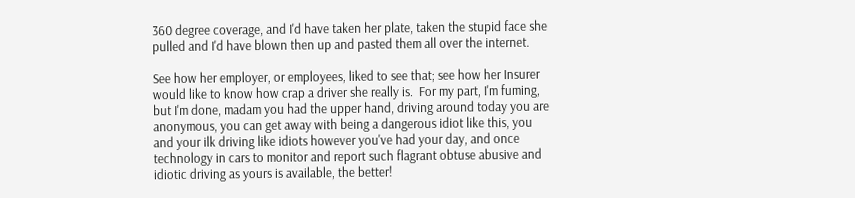360 degree coverage, and I'd have taken her plate, taken the stupid face she pulled and I'd have blown then up and pasted them all over the internet.

See how her employer, or employees, liked to see that; see how her Insurer would like to know how crap a driver she really is.  For my part, I'm fuming, but I'm done, madam you had the upper hand, driving around today you are anonymous, you can get away with being a dangerous idiot like this, you and your ilk driving like idiots however you've had your day, and once technology in cars to monitor and report such flagrant obtuse abusive and idiotic driving as yours is available, the better!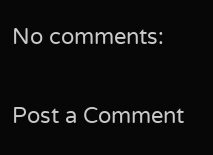No comments:

Post a Comment